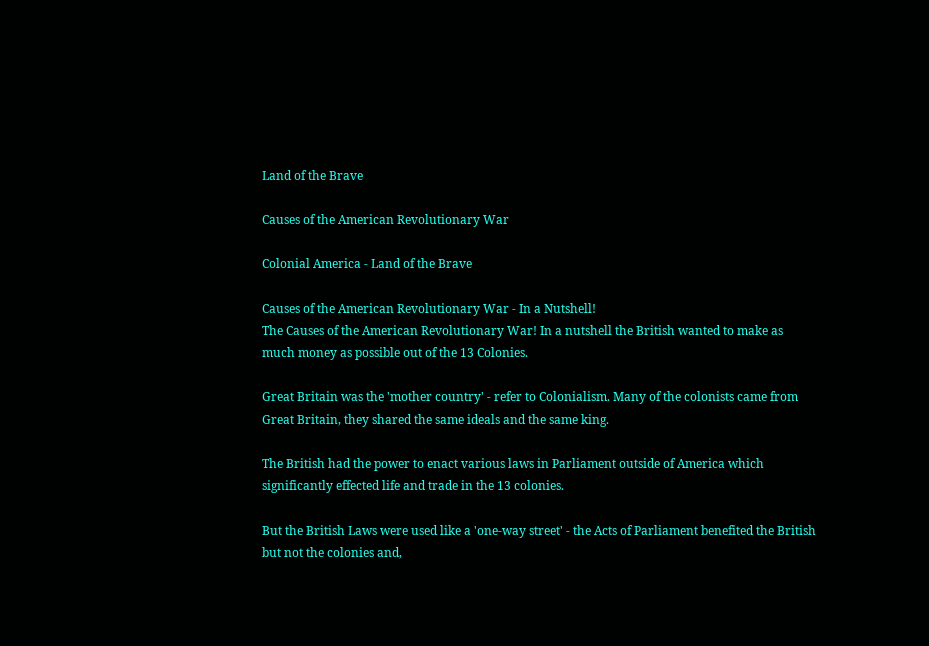Land of the Brave

Causes of the American Revolutionary War

Colonial America - Land of the Brave

Causes of the American Revolutionary War - In a Nutshell!
The Causes of the American Revolutionary War! In a nutshell the British wanted to make as much money as possible out of the 13 Colonies.

Great Britain was the 'mother country' - refer to Colonialism. Many of the colonists came from Great Britain, they shared the same ideals and the same king.

The British had the power to enact various laws in Parliament outside of America which significantly effected life and trade in the 13 colonies.

But the British Laws were used like a 'one-way street' - the Acts of Parliament benefited the British but not the colonies and,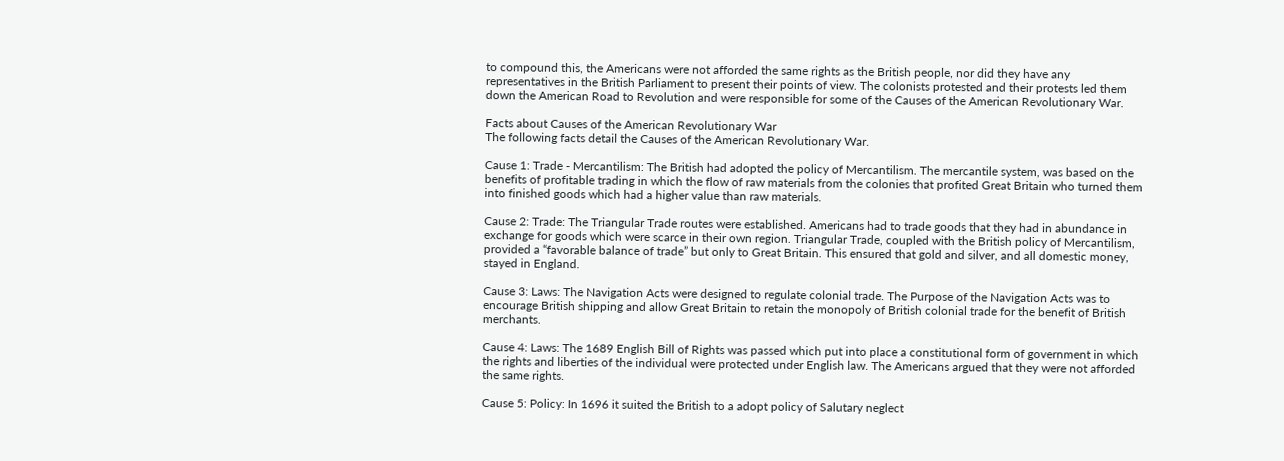to compound this, the Americans were not afforded the same rights as the British people, nor did they have any representatives in the British Parliament to present their points of view. The colonists protested and their protests led them down the American Road to Revolution and were responsible for some of the Causes of the American Revolutionary War.

Facts about Causes of the American Revolutionary War
The following facts detail the Causes of the American Revolutionary War.

Cause 1: Trade - Mercantilism: The British had adopted the policy of Mercantilism. The mercantile system, was based on the benefits of profitable trading in which the flow of raw materials from the colonies that profited Great Britain who turned them into finished goods which had a higher value than raw materials.

Cause 2: Trade: The Triangular Trade routes were established. Americans had to trade goods that they had in abundance in exchange for goods which were scarce in their own region. Triangular Trade, coupled with the British policy of Mercantilism, provided a “favorable balance of trade” but only to Great Britain. This ensured that gold and silver, and all domestic money, stayed in England.

Cause 3: Laws: The Navigation Acts were designed to regulate colonial trade. The Purpose of the Navigation Acts was to encourage British shipping and allow Great Britain to retain the monopoly of British colonial trade for the benefit of British merchants.

Cause 4: Laws: The 1689 English Bill of Rights was passed which put into place a constitutional form of government in which the rights and liberties of the individual were protected under English law. The Americans argued that they were not afforded the same rights.

Cause 5: Policy: In 1696 it suited the British to a adopt policy of Salutary neglect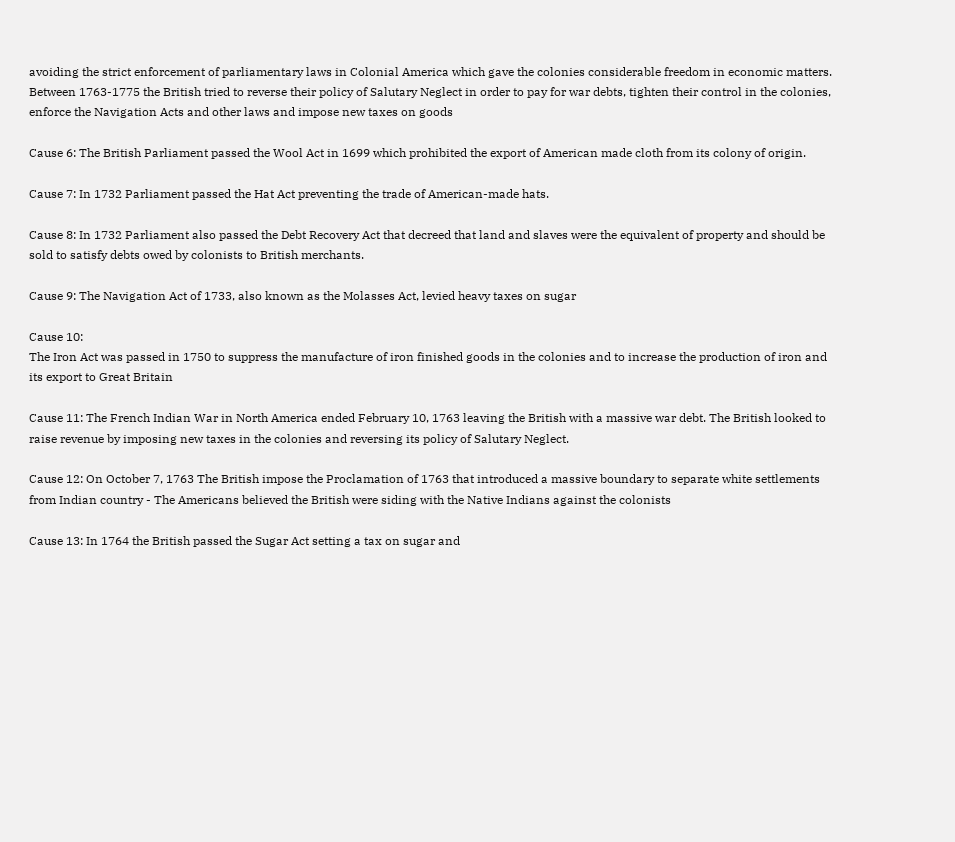avoiding the strict enforcement of parliamentary laws in Colonial America which gave the colonies considerable freedom in economic matters. Between 1763-1775 the British tried to reverse their policy of Salutary Neglect in order to pay for war debts, tighten their control in the colonies, enforce the Navigation Acts and other laws and impose new taxes on goods

Cause 6: The British Parliament passed the Wool Act in 1699 which prohibited the export of American made cloth from its colony of origin.

Cause 7: In 1732 Parliament passed the Hat Act preventing the trade of American-made hats.

Cause 8: In 1732 Parliament also passed the Debt Recovery Act that decreed that land and slaves were the equivalent of property and should be sold to satisfy debts owed by colonists to British merchants.

Cause 9: The Navigation Act of 1733, also known as the Molasses Act, levied heavy taxes on sugar

Cause 10:
The Iron Act was passed in 1750 to suppress the manufacture of iron finished goods in the colonies and to increase the production of iron and its export to Great Britain

Cause 11: The French Indian War in North America ended February 10, 1763 leaving the British with a massive war debt. The British looked to raise revenue by imposing new taxes in the colonies and reversing its policy of Salutary Neglect.

Cause 12: On October 7, 1763 The British impose the Proclamation of 1763 that introduced a massive boundary to separate white settlements from Indian country - The Americans believed the British were siding with the Native Indians against the colonists

Cause 13: In 1764 the British passed the Sugar Act setting a tax on sugar and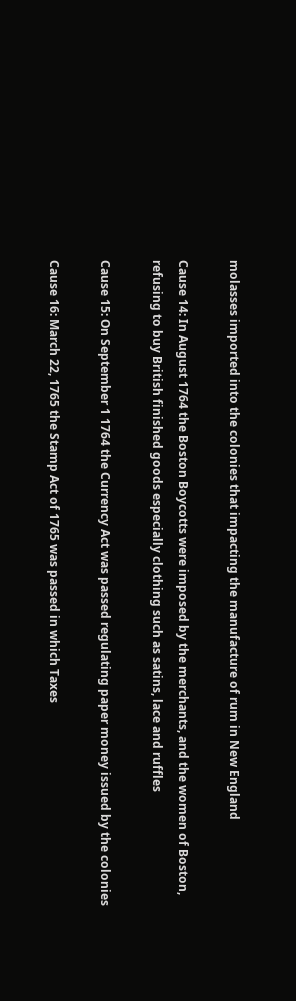molasses imported into the colonies that impacting the manufacture of rum in New England

Cause 14: In August 1764 the Boston Boycotts were imposed by the merchants, and the women of Boston, refusing to buy British finished goods especially clothing such as satins, lace and ruffles

Cause 15: On September 1 1764 the Currency Act was passed regulating paper money issued by the colonies

Cause 16: March 22, 1765 the Stamp Act of 1765 was passed in which Taxes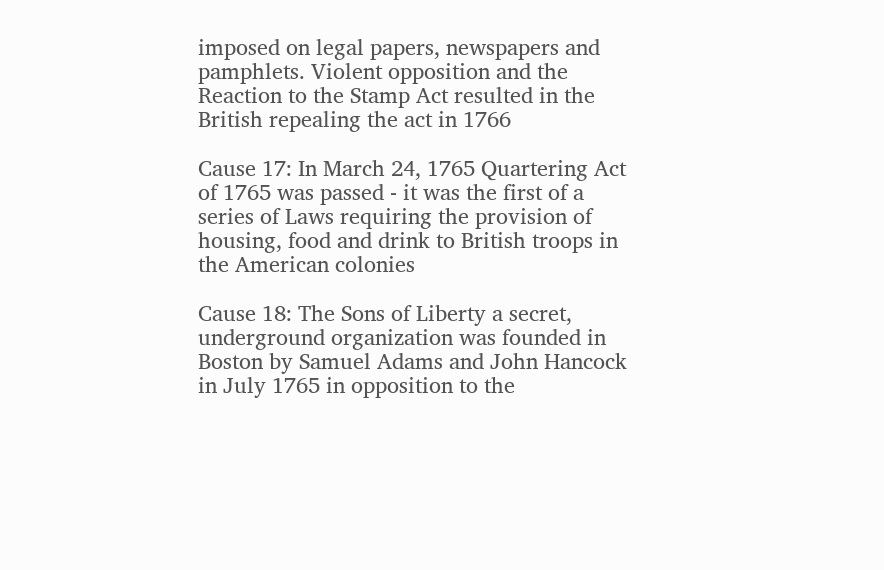imposed on legal papers, newspapers and pamphlets. Violent opposition and the Reaction to the Stamp Act resulted in the British repealing the act in 1766

Cause 17: In March 24, 1765 Quartering Act of 1765 was passed - it was the first of a series of Laws requiring the provision of housing, food and drink to British troops in the American colonies

Cause 18: The Sons of Liberty a secret, underground organization was founded in Boston by Samuel Adams and John Hancock in July 1765 in opposition to the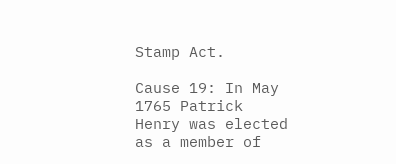Stamp Act.

Cause 19: In May 1765 Patrick Henry was elected as a member of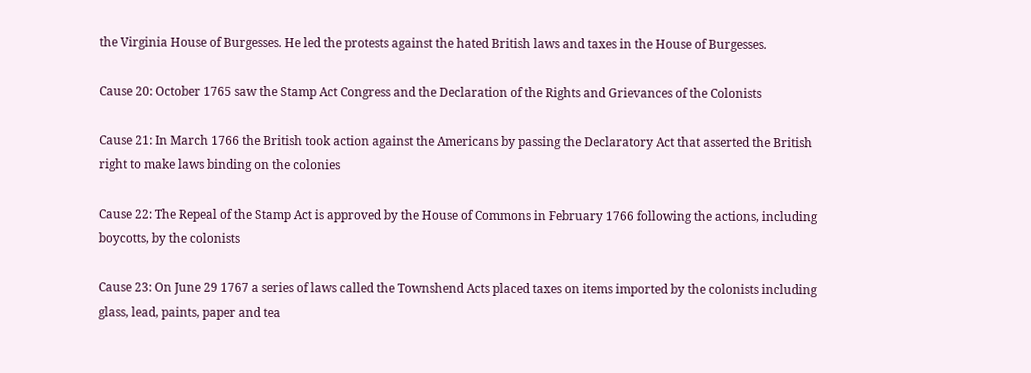the Virginia House of Burgesses. He led the protests against the hated British laws and taxes in the House of Burgesses.

Cause 20: October 1765 saw the Stamp Act Congress and the Declaration of the Rights and Grievances of the Colonists

Cause 21: In March 1766 the British took action against the Americans by passing the Declaratory Act that asserted the British right to make laws binding on the colonies

Cause 22: The Repeal of the Stamp Act is approved by the House of Commons in February 1766 following the actions, including boycotts, by the colonists

Cause 23: On June 29 1767 a series of laws called the Townshend Acts placed taxes on items imported by the colonists including glass, lead, paints, paper and tea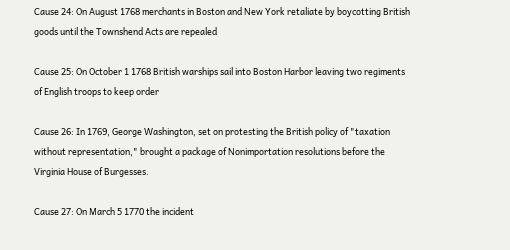Cause 24: On August 1768 merchants in Boston and New York retaliate by boycotting British goods until the Townshend Acts are repealed

Cause 25: On October 1 1768 British warships sail into Boston Harbor leaving two regiments of English troops to keep order

Cause 26: In 1769, George Washington, set on protesting the British policy of "taxation without representation," brought a package of Nonimportation resolutions before the Virginia House of Burgesses.

Cause 27: On March 5 1770 the incident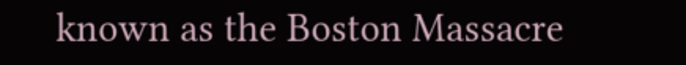known as the Boston Massacre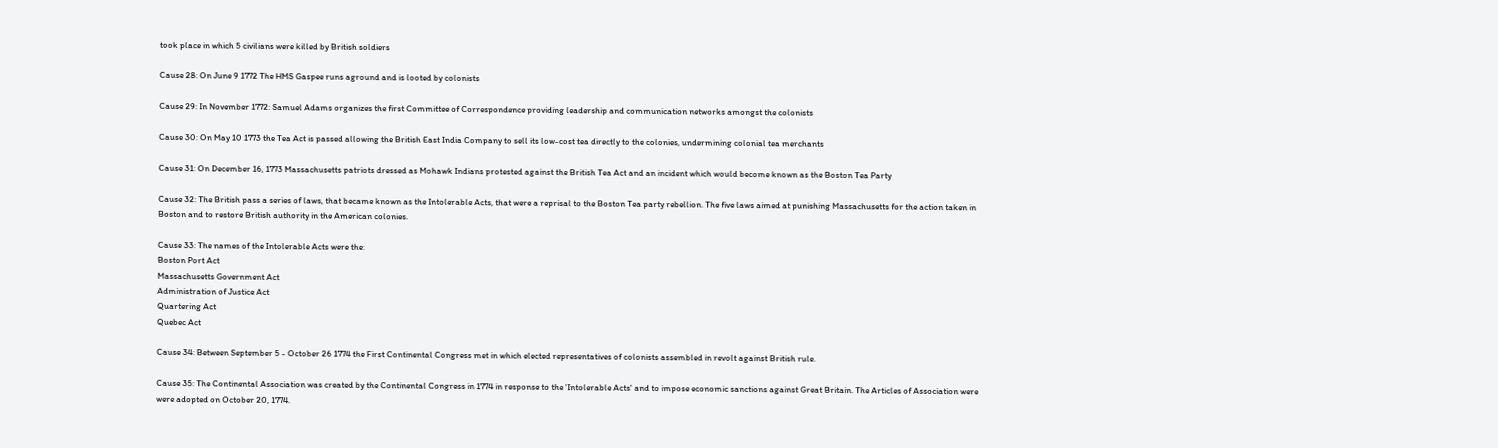took place in which 5 civilians were killed by British soldiers

Cause 28: On June 9 1772 The HMS Gaspee runs aground and is looted by colonists

Cause 29: In November 1772: Samuel Adams organizes the first Committee of Correspondence providing leadership and communication networks amongst the colonists

Cause 30: On May 10 1773 the Tea Act is passed allowing the British East India Company to sell its low-cost tea directly to the colonies, undermining colonial tea merchants

Cause 31: On December 16, 1773 Massachusetts patriots dressed as Mohawk Indians protested against the British Tea Act and an incident which would become known as the Boston Tea Party

Cause 32: The British pass a series of laws, that became known as the Intolerable Acts, that were a reprisal to the Boston Tea party rebellion. The five laws aimed at punishing Massachusetts for the action taken in Boston and to restore British authority in the American colonies.

Cause 33: The names of the Intolerable Acts were the:
Boston Port Act
Massachusetts Government Act
Administration of Justice Act
Quartering Act
Quebec Act

Cause 34: Between September 5 - October 26 1774 the First Continental Congress met in which elected representatives of colonists assembled in revolt against British rule.

Cause 35: The Continental Association was created by the Continental Congress in 1774 in response to the 'Intolerable Acts' and to impose economic sanctions against Great Britain. The Articles of Association were were adopted on October 20, 1774.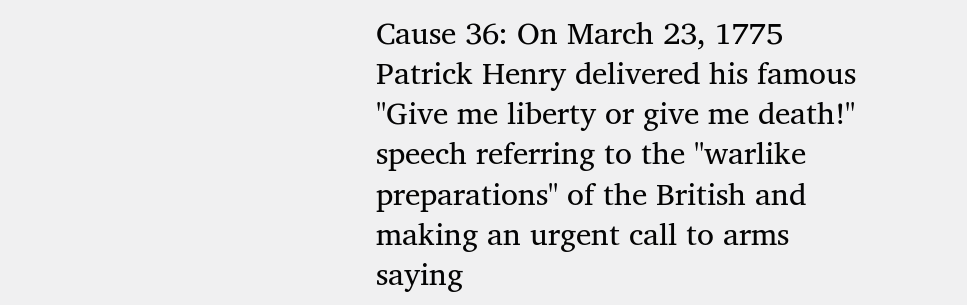Cause 36: On March 23, 1775 Patrick Henry delivered his famous "Give me liberty or give me death!" speech referring to the "warlike preparations" of the British and making an urgent call to arms saying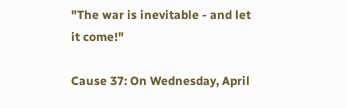"The war is inevitable - and let it come!"

Cause 37: On Wednesday, April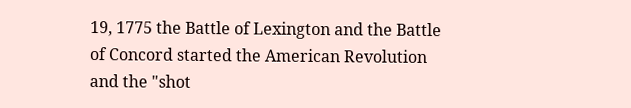19, 1775 the Battle of Lexington and the Battle of Concord started the American Revolution and the "shot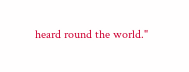heard round the world."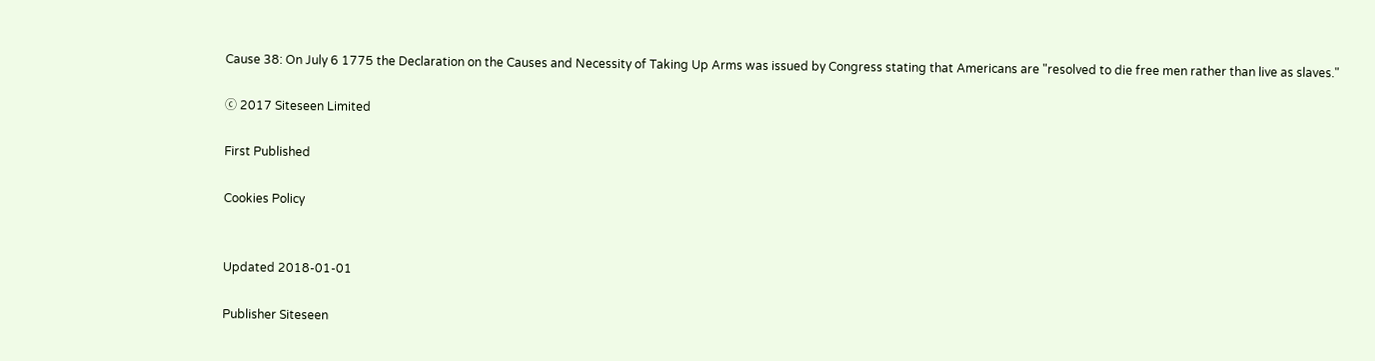Cause 38: On July 6 1775 the Declaration on the Causes and Necessity of Taking Up Arms was issued by Congress stating that Americans are "resolved to die free men rather than live as slaves."

ⓒ 2017 Siteseen Limited

First Published

Cookies Policy


Updated 2018-01-01

Publisher Siteseen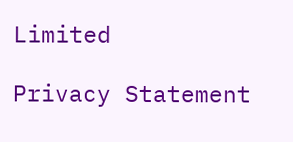Limited

Privacy Statement